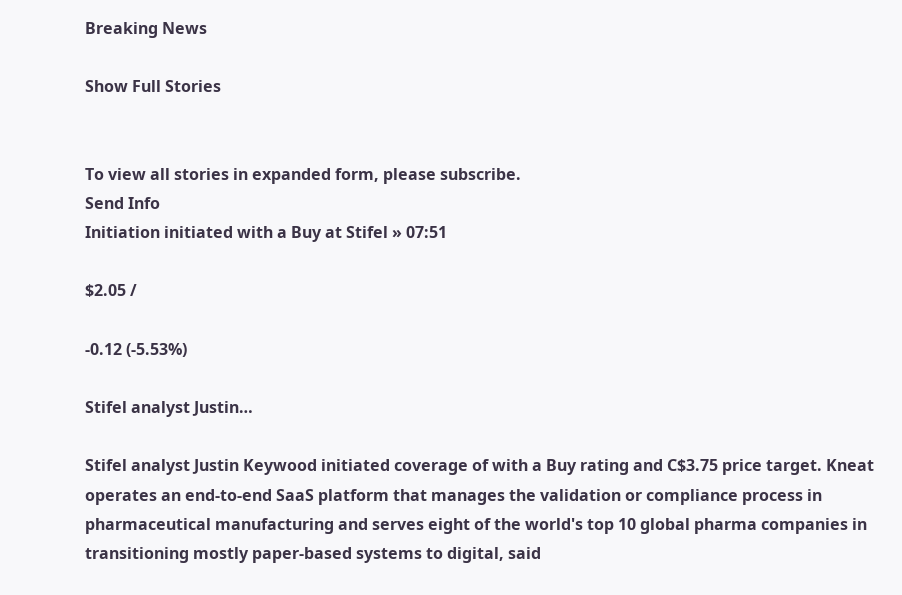Breaking News

Show Full Stories


To view all stories in expanded form, please subscribe.
Send Info
Initiation initiated with a Buy at Stifel » 07:51

$2.05 /

-0.12 (-5.53%)

Stifel analyst Justin…

Stifel analyst Justin Keywood initiated coverage of with a Buy rating and C$3.75 price target. Kneat operates an end-to-end SaaS platform that manages the validation or compliance process in pharmaceutical manufacturing and serves eight of the world's top 10 global pharma companies in transitioning mostly paper-based systems to digital, said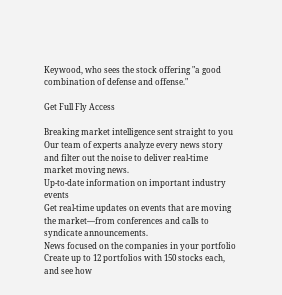Keywood, who sees the stock offering "a good combination of defense and offense."

Get Full Fly Access

Breaking market intelligence sent straight to you
Our team of experts analyze every news story and filter out the noise to deliver real-time market moving news.
Up-to-date information on important industry events
Get real-time updates on events that are moving the market—from conferences and calls to syndicate announcements.
News focused on the companies in your portfolio
Create up to 12 portfolios with 150 stocks each, and see how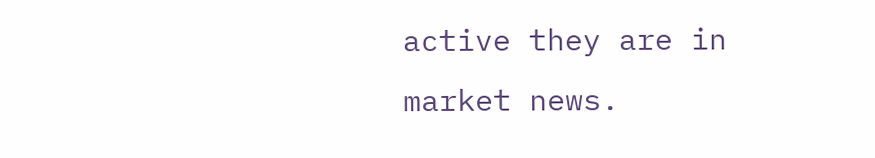active they are in market news.